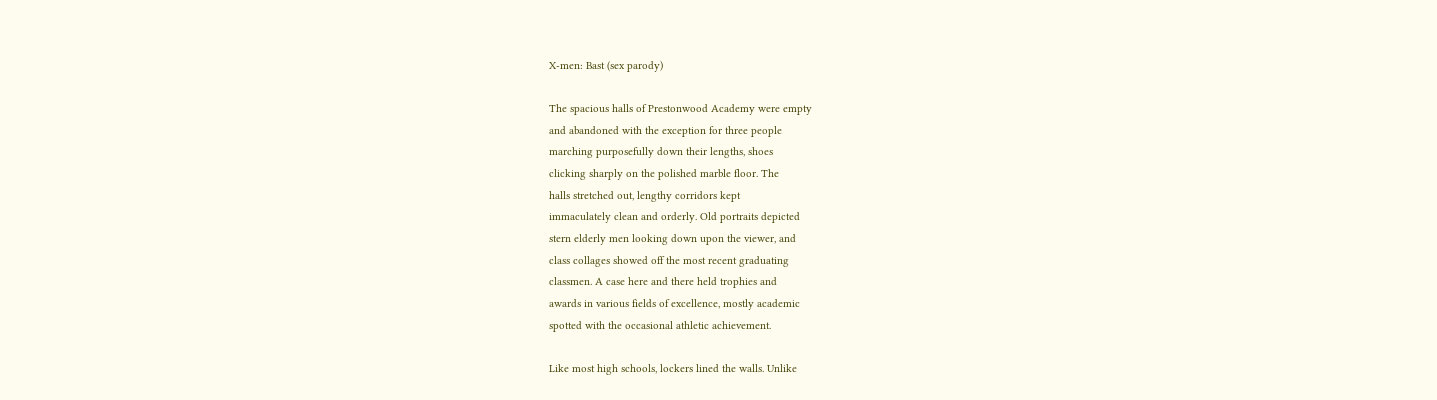X-men: Bast (sex parody)

The spacious halls of Prestonwood Academy were empty
and abandoned with the exception for three people
marching purposefully down their lengths, shoes
clicking sharply on the polished marble floor. The
halls stretched out, lengthy corridors kept
immaculately clean and orderly. Old portraits depicted
stern elderly men looking down upon the viewer, and
class collages showed off the most recent graduating
classmen. A case here and there held trophies and
awards in various fields of excellence, mostly academic
spotted with the occasional athletic achievement.

Like most high schools, lockers lined the walls. Unlike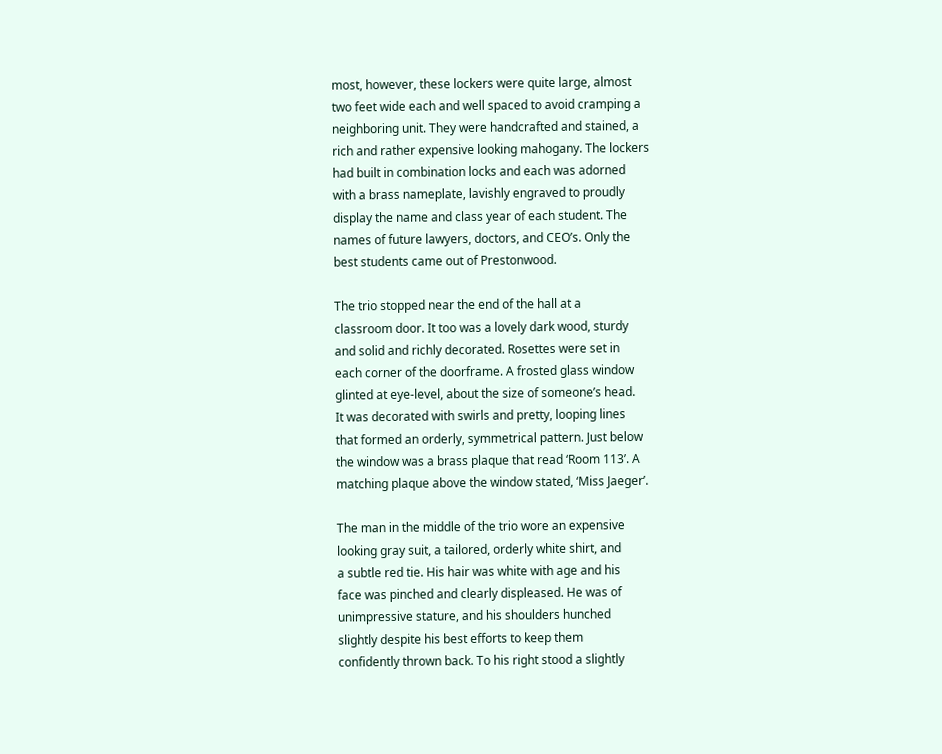most, however, these lockers were quite large, almost
two feet wide each and well spaced to avoid cramping a
neighboring unit. They were handcrafted and stained, a
rich and rather expensive looking mahogany. The lockers
had built in combination locks and each was adorned
with a brass nameplate, lavishly engraved to proudly
display the name and class year of each student. The
names of future lawyers, doctors, and CEO’s. Only the
best students came out of Prestonwood.

The trio stopped near the end of the hall at a
classroom door. It too was a lovely dark wood, sturdy
and solid and richly decorated. Rosettes were set in
each corner of the doorframe. A frosted glass window
glinted at eye-level, about the size of someone’s head.
It was decorated with swirls and pretty, looping lines
that formed an orderly, symmetrical pattern. Just below
the window was a brass plaque that read ‘Room 113’. A
matching plaque above the window stated, ‘Miss Jaeger’.

The man in the middle of the trio wore an expensive
looking gray suit, a tailored, orderly white shirt, and
a subtle red tie. His hair was white with age and his
face was pinched and clearly displeased. He was of
unimpressive stature, and his shoulders hunched
slightly despite his best efforts to keep them
confidently thrown back. To his right stood a slightly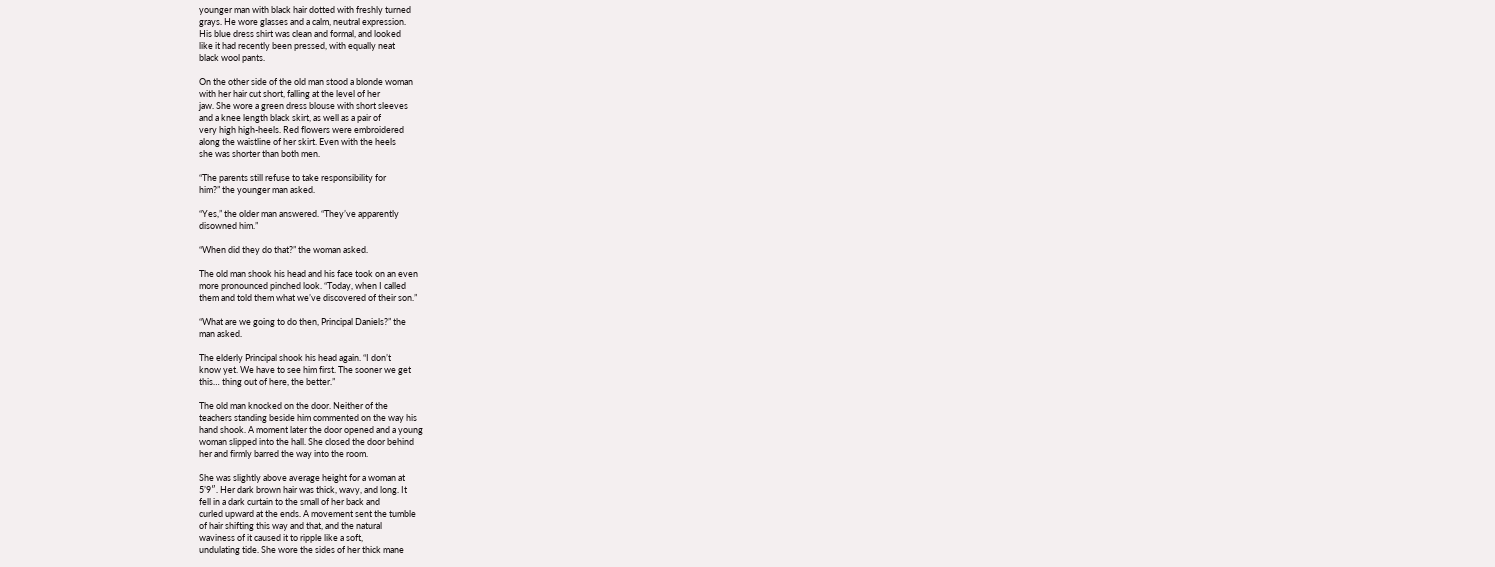younger man with black hair dotted with freshly turned
grays. He wore glasses and a calm, neutral expression.
His blue dress shirt was clean and formal, and looked
like it had recently been pressed, with equally neat
black wool pants.

On the other side of the old man stood a blonde woman
with her hair cut short, falling at the level of her
jaw. She wore a green dress blouse with short sleeves
and a knee length black skirt, as well as a pair of
very high high-heels. Red flowers were embroidered
along the waistline of her skirt. Even with the heels
she was shorter than both men.

“The parents still refuse to take responsibility for
him?” the younger man asked.

“Yes,” the older man answered. “They’ve apparently
disowned him.”

“When did they do that?” the woman asked.

The old man shook his head and his face took on an even
more pronounced pinched look. “Today, when I called
them and told them what we’ve discovered of their son.”

“What are we going to do then, Principal Daniels?” the
man asked.

The elderly Principal shook his head again. “I don’t
know yet. We have to see him first. The sooner we get
this… thing out of here, the better.”

The old man knocked on the door. Neither of the
teachers standing beside him commented on the way his
hand shook. A moment later the door opened and a young
woman slipped into the hall. She closed the door behind
her and firmly barred the way into the room.

She was slightly above average height for a woman at
5’9″. Her dark brown hair was thick, wavy, and long. It
fell in a dark curtain to the small of her back and
curled upward at the ends. A movement sent the tumble
of hair shifting this way and that, and the natural
waviness of it caused it to ripple like a soft,
undulating tide. She wore the sides of her thick mane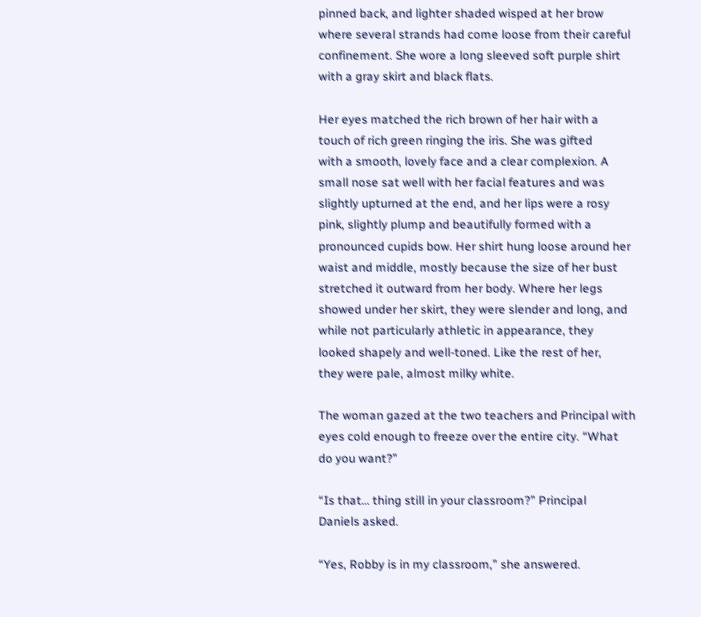pinned back, and lighter shaded wisped at her brow
where several strands had come loose from their careful
confinement. She wore a long sleeved soft purple shirt
with a gray skirt and black flats.

Her eyes matched the rich brown of her hair with a
touch of rich green ringing the iris. She was gifted
with a smooth, lovely face and a clear complexion. A
small nose sat well with her facial features and was
slightly upturned at the end, and her lips were a rosy
pink, slightly plump and beautifully formed with a
pronounced cupids bow. Her shirt hung loose around her
waist and middle, mostly because the size of her bust
stretched it outward from her body. Where her legs
showed under her skirt, they were slender and long, and
while not particularly athletic in appearance, they
looked shapely and well-toned. Like the rest of her,
they were pale, almost milky white.

The woman gazed at the two teachers and Principal with
eyes cold enough to freeze over the entire city. “What
do you want?”

“Is that… thing still in your classroom?” Principal
Daniels asked.

“Yes, Robby is in my classroom,” she answered.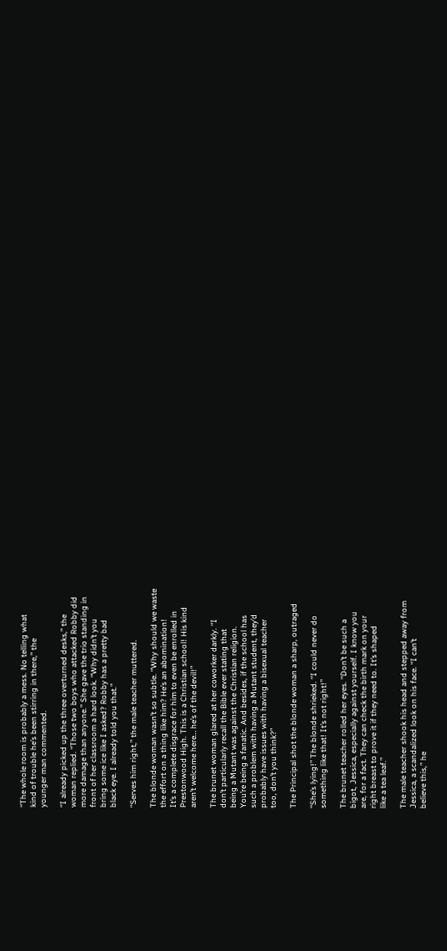“The whole room is probably a mess. No telling what
kind of trouble he’s been stirring in there,” the
younger man commented.

“I already picked up the three overturned desks,” the
woman replied. “Those two boys who attacked Robby did
more damage than anyone.” She gave the trio standing in
front of her classroom a hard look. “Why didn’t you
bring some ice like I asked? Robby has a pretty bad
black eye. I already told you that.”

“Serves him right,” the male teacher muttered.

The blonde woman wasn’t so subtle. “Why should we waste
the effort on a thing like him? He’s an abomination!
It’s a complete disgrace for him to even be enrolled in
Prestonwood High. This is a Christian school! His kind
aren’t welcome here… he’s of the devil!”

The brunet woman glared at her coworker darkly. “I
don’t particularly recall the Bible ever stating that
being a Mutant was against the Christian religion.
You’re being a fanatic. And besides, if the school has
such a problem with having a Mutant student, they’d
probably have issues with having a bisexual teacher
too, don’t you think?”

The Principal shot the blonde woman a sharp, outraged

“She’s lying!” The blonde shrieked. “I could never do
something like that! It’s not right!”

The brunet teacher rolled her eyes. “Don’t be such a
bigot, Jessica, especially against yourself. I know you
are, for a fact. They can check the birth mark on your
right breast to prove it if they need to. It’s shaped
like a tea leaf.”

The male teacher shook his head and stepped away from
Jessica, a scandalized look on his face. “I can’t
believe this,” he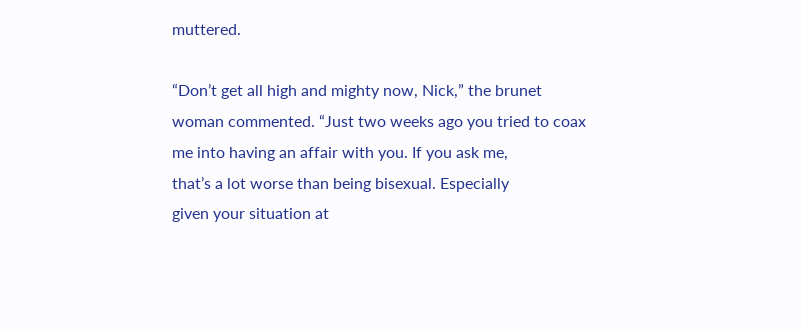muttered.

“Don’t get all high and mighty now, Nick,” the brunet
woman commented. “Just two weeks ago you tried to coax
me into having an affair with you. If you ask me,
that’s a lot worse than being bisexual. Especially
given your situation at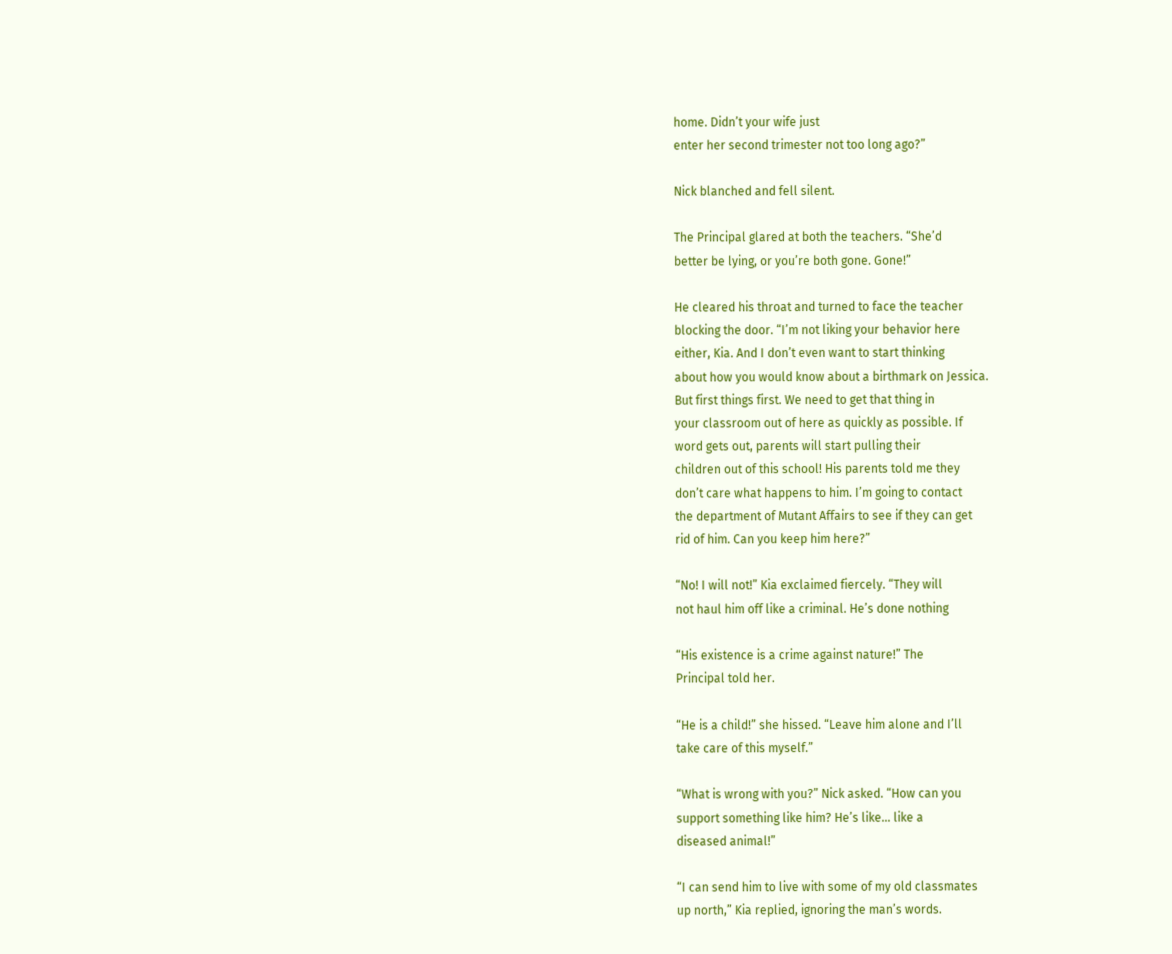home. Didn’t your wife just
enter her second trimester not too long ago?”

Nick blanched and fell silent.

The Principal glared at both the teachers. “She’d
better be lying, or you’re both gone. Gone!”

He cleared his throat and turned to face the teacher
blocking the door. “I’m not liking your behavior here
either, Kia. And I don’t even want to start thinking
about how you would know about a birthmark on Jessica.
But first things first. We need to get that thing in
your classroom out of here as quickly as possible. If
word gets out, parents will start pulling their
children out of this school! His parents told me they
don’t care what happens to him. I’m going to contact
the department of Mutant Affairs to see if they can get
rid of him. Can you keep him here?”

“No! I will not!” Kia exclaimed fiercely. “They will
not haul him off like a criminal. He’s done nothing

“His existence is a crime against nature!” The
Principal told her.

“He is a child!” she hissed. “Leave him alone and I’ll
take care of this myself.”

“What is wrong with you?” Nick asked. “How can you
support something like him? He’s like… like a
diseased animal!”

“I can send him to live with some of my old classmates
up north,” Kia replied, ignoring the man’s words.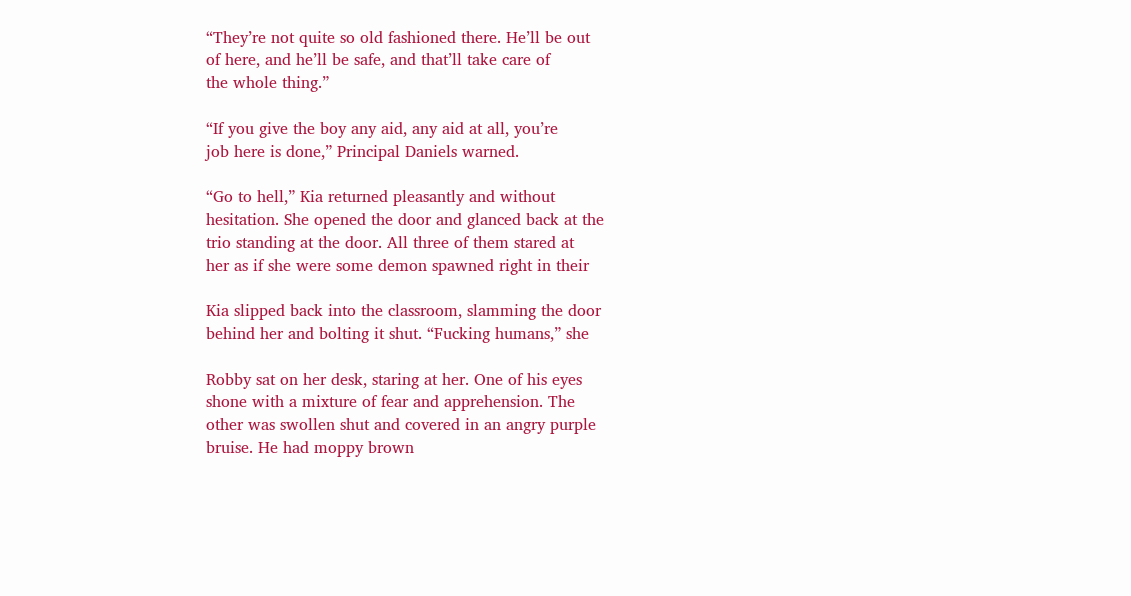“They’re not quite so old fashioned there. He’ll be out
of here, and he’ll be safe, and that’ll take care of
the whole thing.”

“If you give the boy any aid, any aid at all, you’re
job here is done,” Principal Daniels warned.

“Go to hell,” Kia returned pleasantly and without
hesitation. She opened the door and glanced back at the
trio standing at the door. All three of them stared at
her as if she were some demon spawned right in their

Kia slipped back into the classroom, slamming the door
behind her and bolting it shut. “Fucking humans,” she

Robby sat on her desk, staring at her. One of his eyes
shone with a mixture of fear and apprehension. The
other was swollen shut and covered in an angry purple
bruise. He had moppy brown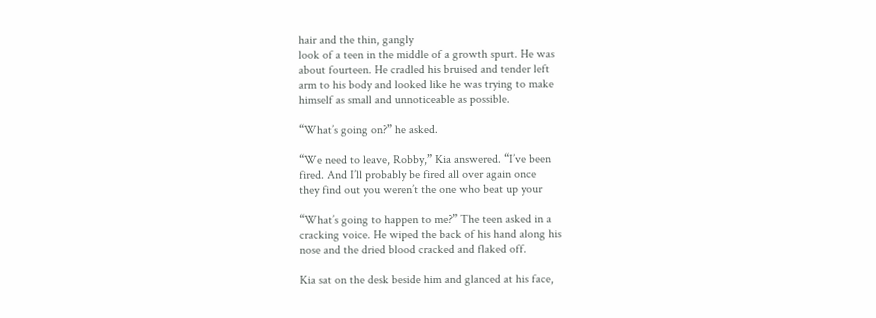hair and the thin, gangly
look of a teen in the middle of a growth spurt. He was
about fourteen. He cradled his bruised and tender left
arm to his body and looked like he was trying to make
himself as small and unnoticeable as possible.

“What’s going on?” he asked.

“We need to leave, Robby,” Kia answered. “I’ve been
fired. And I’ll probably be fired all over again once
they find out you weren’t the one who beat up your

“What’s going to happen to me?” The teen asked in a
cracking voice. He wiped the back of his hand along his
nose and the dried blood cracked and flaked off.

Kia sat on the desk beside him and glanced at his face,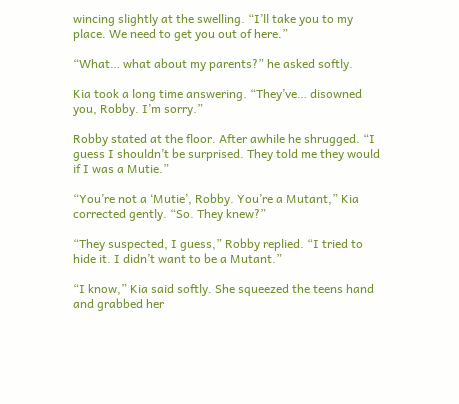wincing slightly at the swelling. “I’ll take you to my
place. We need to get you out of here.”

“What… what about my parents?” he asked softly.

Kia took a long time answering. “They’ve… disowned
you, Robby. I’m sorry.”

Robby stated at the floor. After awhile he shrugged. “I
guess I shouldn’t be surprised. They told me they would
if I was a Mutie.”

“You’re not a ‘Mutie’, Robby. You’re a Mutant,” Kia
corrected gently. “So. They knew?”

“They suspected, I guess,” Robby replied. “I tried to
hide it. I didn’t want to be a Mutant.”

“I know,” Kia said softly. She squeezed the teens hand
and grabbed her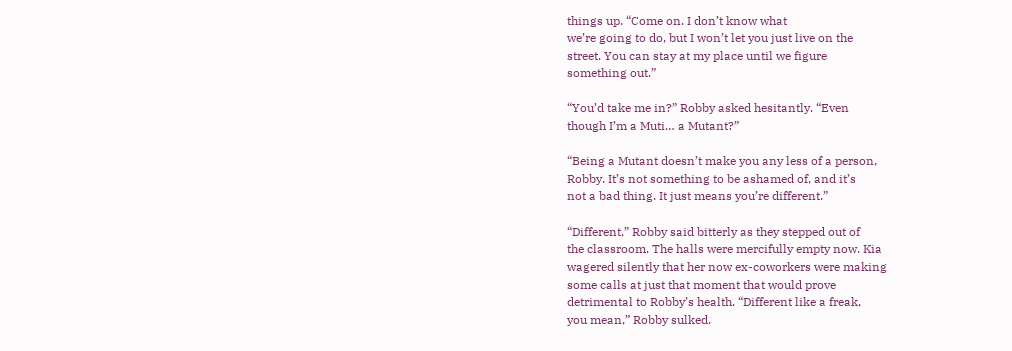things up. “Come on. I don’t know what
we’re going to do, but I won’t let you just live on the
street. You can stay at my place until we figure
something out.”

“You’d take me in?” Robby asked hesitantly. “Even
though I’m a Muti… a Mutant?”

“Being a Mutant doesn’t make you any less of a person,
Robby. It’s not something to be ashamed of, and it’s
not a bad thing. It just means you’re different.”

“Different,” Robby said bitterly as they stepped out of
the classroom. The halls were mercifully empty now. Kia
wagered silently that her now ex-coworkers were making
some calls at just that moment that would prove
detrimental to Robby’s health. “Different like a freak,
you mean,” Robby sulked.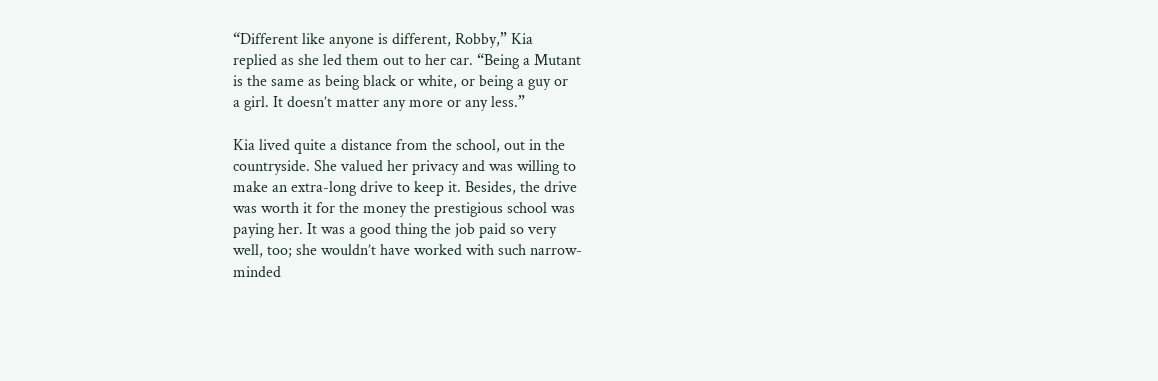“Different like anyone is different, Robby,” Kia
replied as she led them out to her car. “Being a Mutant
is the same as being black or white, or being a guy or
a girl. It doesn’t matter any more or any less.”

Kia lived quite a distance from the school, out in the
countryside. She valued her privacy and was willing to
make an extra-long drive to keep it. Besides, the drive
was worth it for the money the prestigious school was
paying her. It was a good thing the job paid so very
well, too; she wouldn’t have worked with such narrow-
minded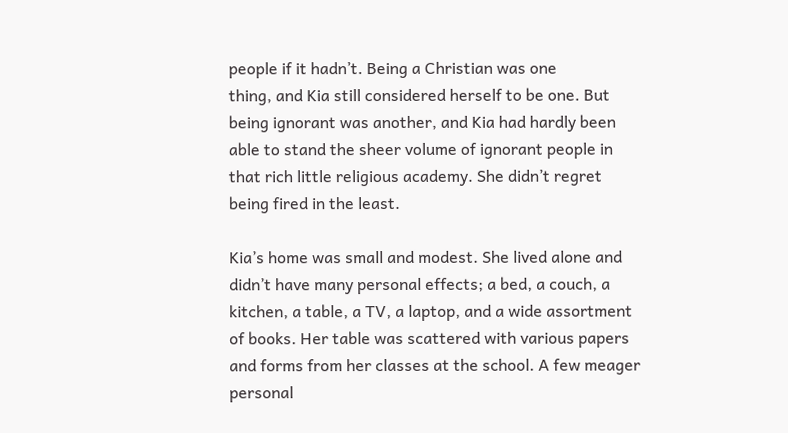people if it hadn’t. Being a Christian was one
thing, and Kia still considered herself to be one. But
being ignorant was another, and Kia had hardly been
able to stand the sheer volume of ignorant people in
that rich little religious academy. She didn’t regret
being fired in the least.

Kia’s home was small and modest. She lived alone and
didn’t have many personal effects; a bed, a couch, a
kitchen, a table, a TV, a laptop, and a wide assortment
of books. Her table was scattered with various papers
and forms from her classes at the school. A few meager
personal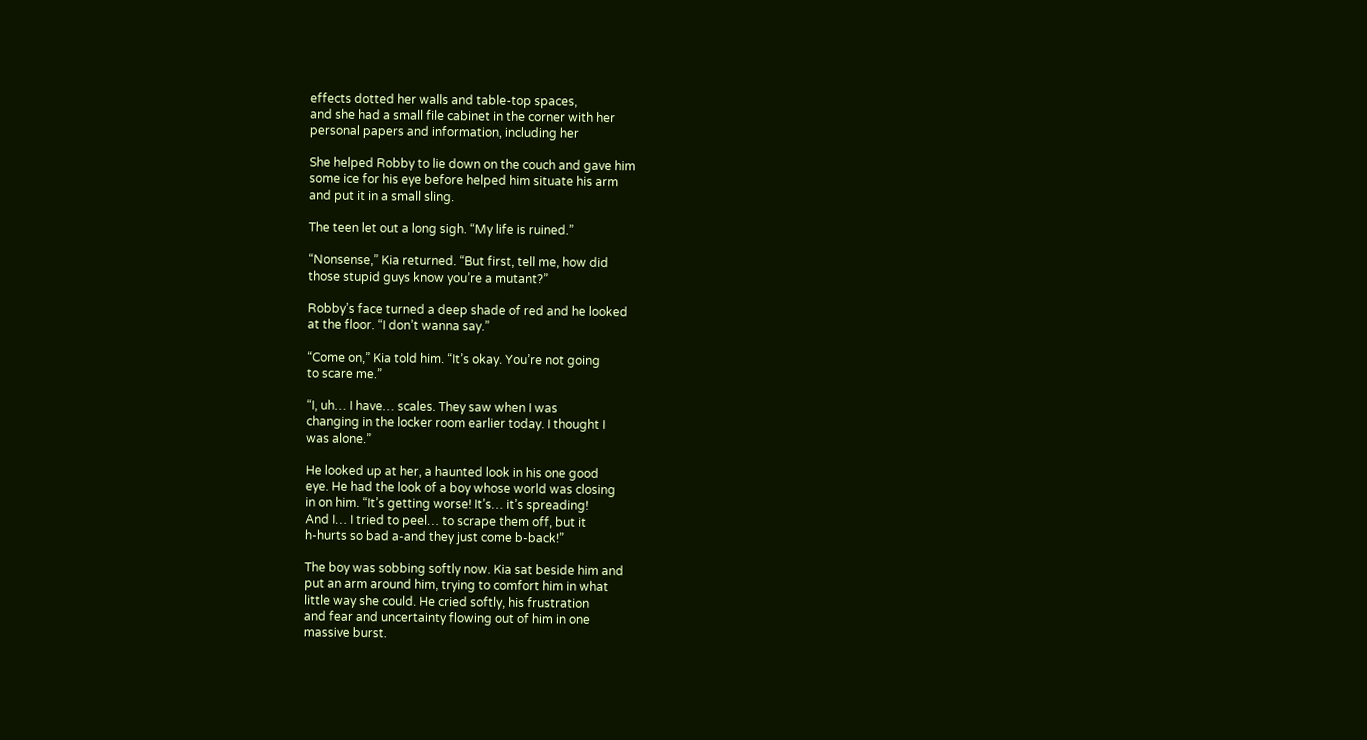effects dotted her walls and table-top spaces,
and she had a small file cabinet in the corner with her
personal papers and information, including her

She helped Robby to lie down on the couch and gave him
some ice for his eye before helped him situate his arm
and put it in a small sling.

The teen let out a long sigh. “My life is ruined.”

“Nonsense,” Kia returned. “But first, tell me, how did
those stupid guys know you’re a mutant?”

Robby’s face turned a deep shade of red and he looked
at the floor. “I don’t wanna say.”

“Come on,” Kia told him. “It’s okay. You’re not going
to scare me.”

“I, uh… I have… scales. They saw when I was
changing in the locker room earlier today. I thought I
was alone.”

He looked up at her, a haunted look in his one good
eye. He had the look of a boy whose world was closing
in on him. “It’s getting worse! It’s… it’s spreading!
And I… I tried to peel… to scrape them off, but it
h-hurts so bad a-and they just come b-back!”

The boy was sobbing softly now. Kia sat beside him and
put an arm around him, trying to comfort him in what
little way she could. He cried softly, his frustration
and fear and uncertainty flowing out of him in one
massive burst.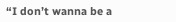“I don’t wanna be a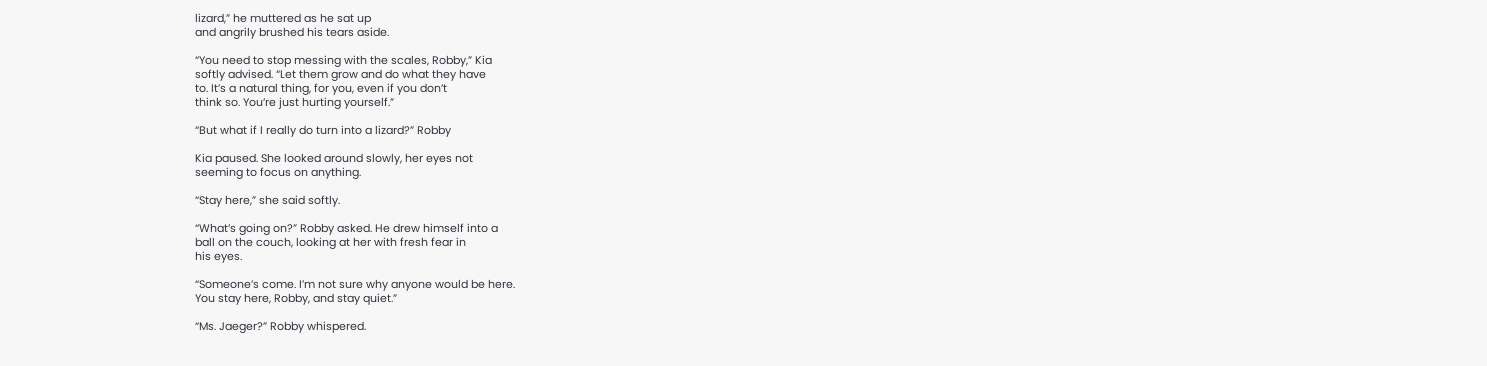lizard,” he muttered as he sat up
and angrily brushed his tears aside.

“You need to stop messing with the scales, Robby,” Kia
softly advised. “Let them grow and do what they have
to. It’s a natural thing, for you, even if you don’t
think so. You’re just hurting yourself.”

“But what if I really do turn into a lizard?” Robby

Kia paused. She looked around slowly, her eyes not
seeming to focus on anything.

“Stay here,” she said softly.

“What’s going on?” Robby asked. He drew himself into a
ball on the couch, looking at her with fresh fear in
his eyes.

“Someone’s come. I’m not sure why anyone would be here.
You stay here, Robby, and stay quiet.”

“Ms. Jaeger?” Robby whispered.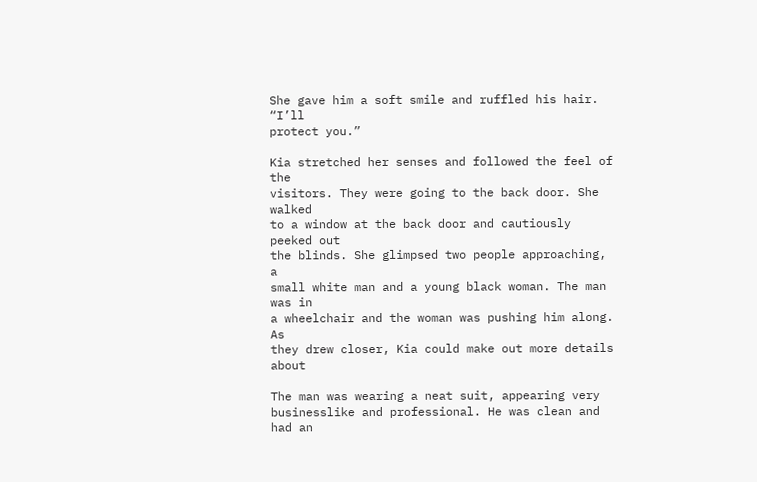She gave him a soft smile and ruffled his hair. “I’ll
protect you.”

Kia stretched her senses and followed the feel of the
visitors. They were going to the back door. She walked
to a window at the back door and cautiously peeked out
the blinds. She glimpsed two people approaching, a
small white man and a young black woman. The man was in
a wheelchair and the woman was pushing him along. As
they drew closer, Kia could make out more details about

The man was wearing a neat suit, appearing very
businesslike and professional. He was clean and had an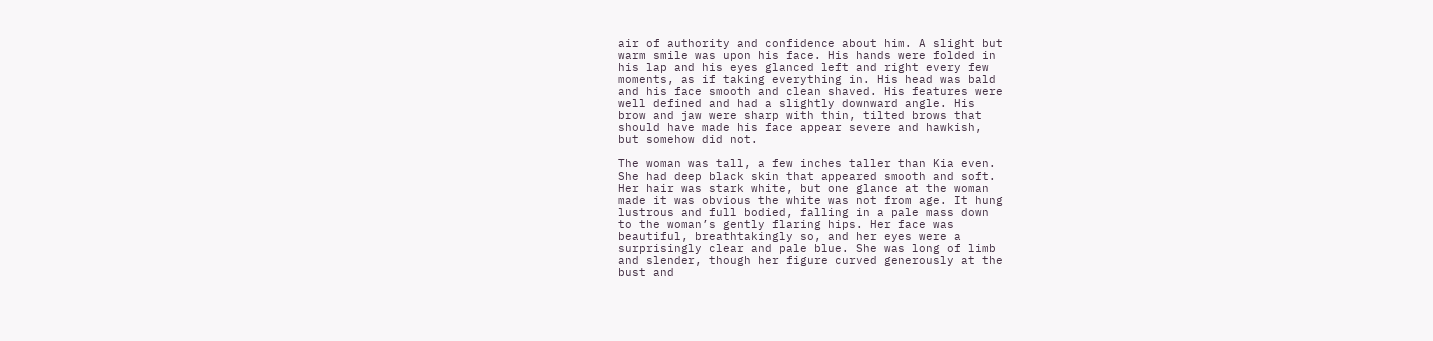air of authority and confidence about him. A slight but
warm smile was upon his face. His hands were folded in
his lap and his eyes glanced left and right every few
moments, as if taking everything in. His head was bald
and his face smooth and clean shaved. His features were
well defined and had a slightly downward angle. His
brow and jaw were sharp with thin, tilted brows that
should have made his face appear severe and hawkish,
but somehow did not.

The woman was tall, a few inches taller than Kia even.
She had deep black skin that appeared smooth and soft.
Her hair was stark white, but one glance at the woman
made it was obvious the white was not from age. It hung
lustrous and full bodied, falling in a pale mass down
to the woman’s gently flaring hips. Her face was
beautiful, breathtakingly so, and her eyes were a
surprisingly clear and pale blue. She was long of limb
and slender, though her figure curved generously at the
bust and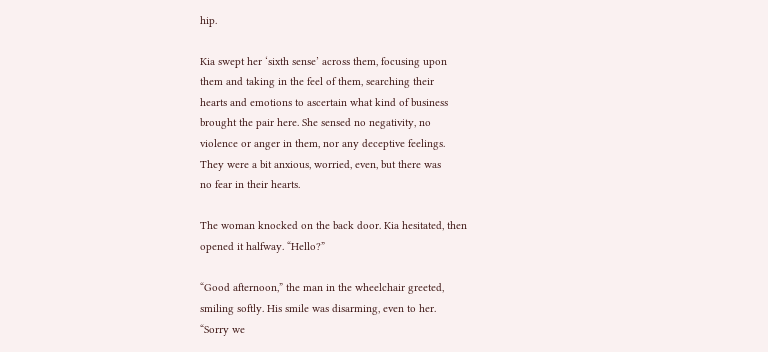hip.

Kia swept her ‘sixth sense’ across them, focusing upon
them and taking in the feel of them, searching their
hearts and emotions to ascertain what kind of business
brought the pair here. She sensed no negativity, no
violence or anger in them, nor any deceptive feelings.
They were a bit anxious, worried, even, but there was
no fear in their hearts.

The woman knocked on the back door. Kia hesitated, then
opened it halfway. “Hello?”

“Good afternoon,” the man in the wheelchair greeted,
smiling softly. His smile was disarming, even to her.
“Sorry we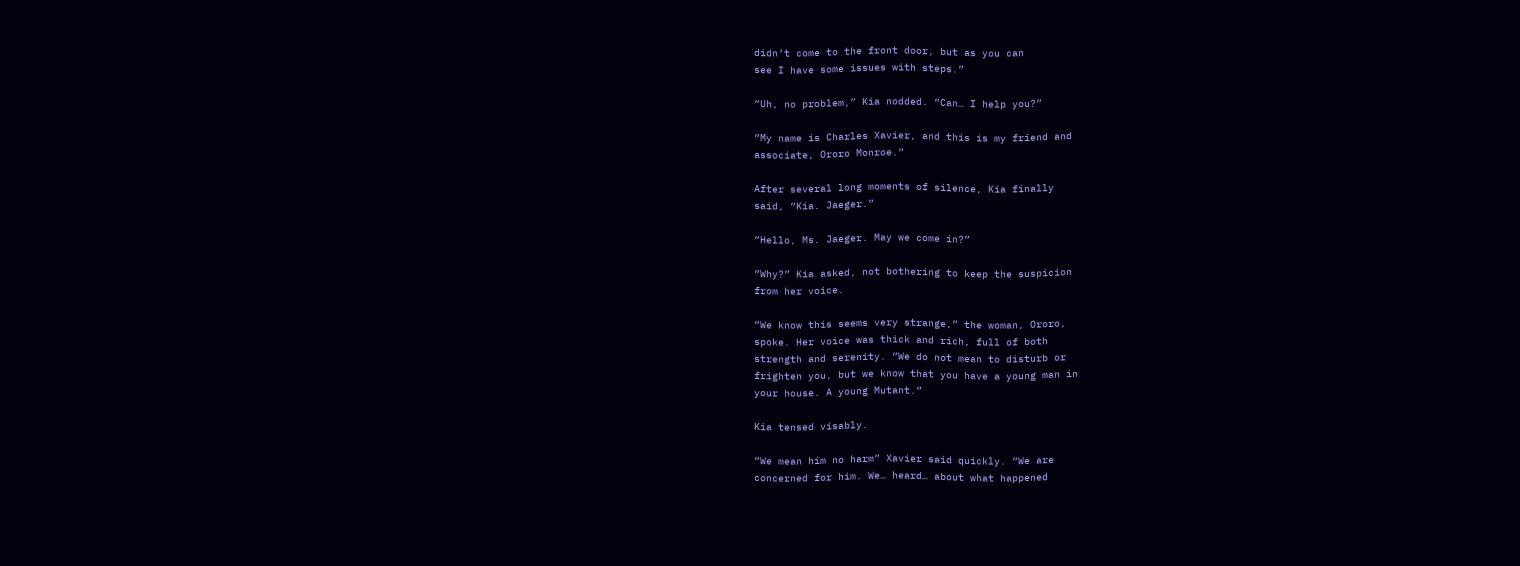didn’t come to the front door, but as you can
see I have some issues with steps.”

“Uh, no problem,” Kia nodded. “Can… I help you?”

“My name is Charles Xavier, and this is my friend and
associate, Ororo Monroe.”

After several long moments of silence, Kia finally
said, “Kia. Jaeger.”

“Hello, Ms. Jaeger. May we come in?”

“Why?” Kia asked, not bothering to keep the suspicion
from her voice.

“We know this seems very strange,” the woman, Ororo,
spoke. Her voice was thick and rich, full of both
strength and serenity. “We do not mean to disturb or
frighten you, but we know that you have a young man in
your house. A young Mutant.”

Kia tensed visably.

“We mean him no harm” Xavier said quickly. “We are
concerned for him. We… heard… about what happened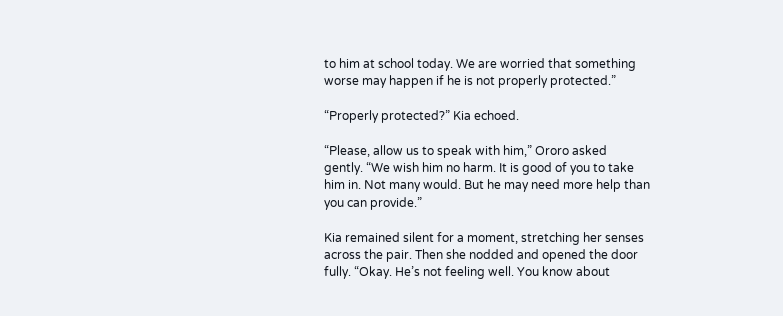to him at school today. We are worried that something
worse may happen if he is not properly protected.”

“Properly protected?” Kia echoed.

“Please, allow us to speak with him,” Ororo asked
gently. “We wish him no harm. It is good of you to take
him in. Not many would. But he may need more help than
you can provide.”

Kia remained silent for a moment, stretching her senses
across the pair. Then she nodded and opened the door
fully. “Okay. He’s not feeling well. You know about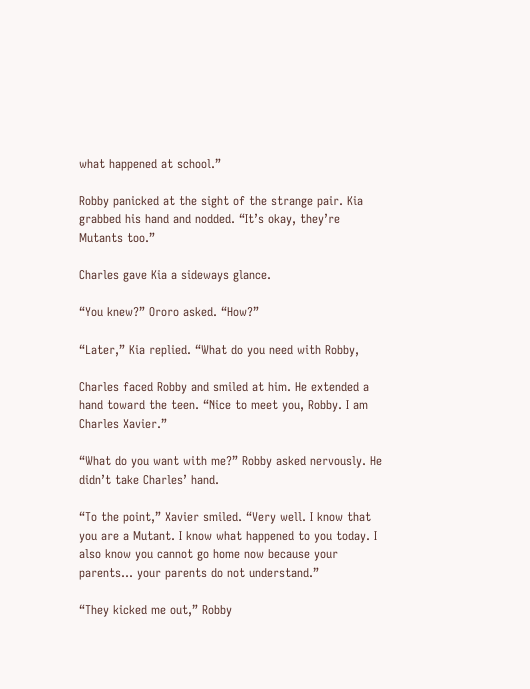what happened at school.”

Robby panicked at the sight of the strange pair. Kia
grabbed his hand and nodded. “It’s okay, they’re
Mutants too.”

Charles gave Kia a sideways glance.

“You knew?” Ororo asked. “How?”

“Later,” Kia replied. “What do you need with Robby,

Charles faced Robby and smiled at him. He extended a
hand toward the teen. “Nice to meet you, Robby. I am
Charles Xavier.”

“What do you want with me?” Robby asked nervously. He
didn’t take Charles’ hand.

“To the point,” Xavier smiled. “Very well. I know that
you are a Mutant. I know what happened to you today. I
also know you cannot go home now because your
parents… your parents do not understand.”

“They kicked me out,” Robby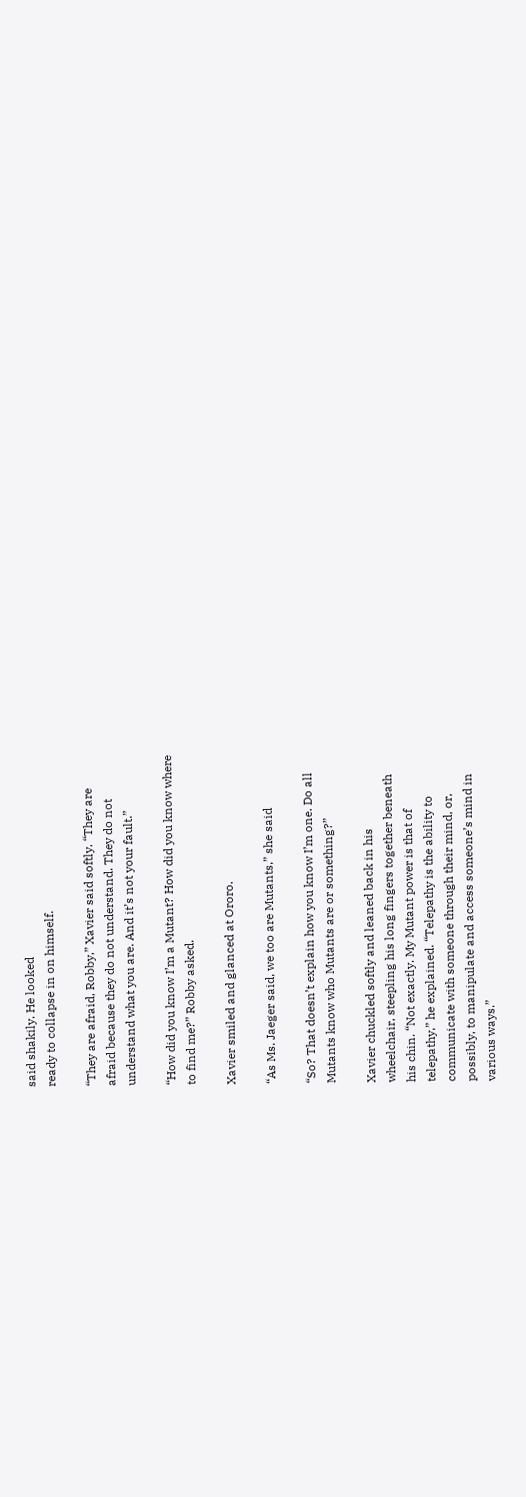said shakily. He looked
ready to collapse in on himself.

“They are afraid, Robby,” Xavier said softly. “They are
afraid because they do not understand. They do not
understand what you are. And it’s not your fault.”

“How did you know I’m a Mutant? How did you know where
to find me?” Robby asked.

Xavier smiled and glanced at Ororo.

“As Ms. Jaeger said, we too are Mutants,” she said

“So? That doesn’t explain how you know I’m one. Do all
Mutants know who Mutants are or something?”

Xavier chuckled softly and leaned back in his
wheelchair, steepling his long fingers together beneath
his chin. “Not exactly. My Mutant power is that of
telepathy,” he explained. “Telepathy is the ability to
communicate with someone through their mind, or,
possibly, to manipulate and access someone’s mind in
various ways.”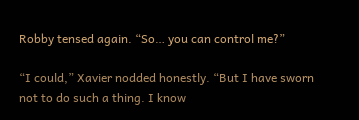Robby tensed again. “So… you can control me?”

“I could,” Xavier nodded honestly. “But I have sworn
not to do such a thing. I know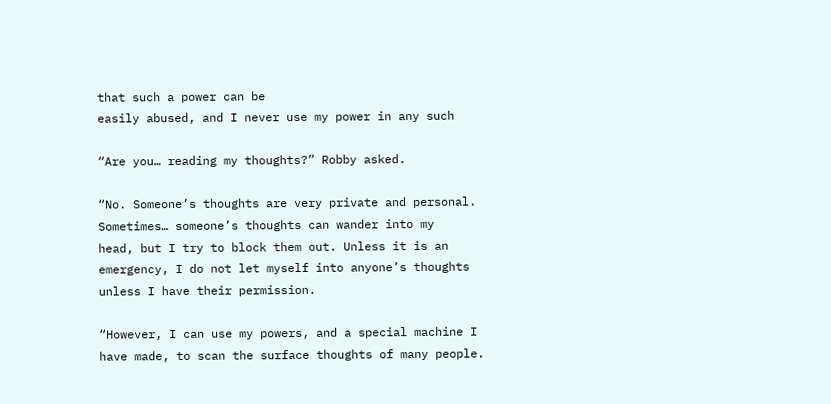that such a power can be
easily abused, and I never use my power in any such

“Are you… reading my thoughts?” Robby asked.

“No. Someone’s thoughts are very private and personal.
Sometimes… someone’s thoughts can wander into my
head, but I try to block them out. Unless it is an
emergency, I do not let myself into anyone’s thoughts
unless I have their permission.

“However, I can use my powers, and a special machine I
have made, to scan the surface thoughts of many people.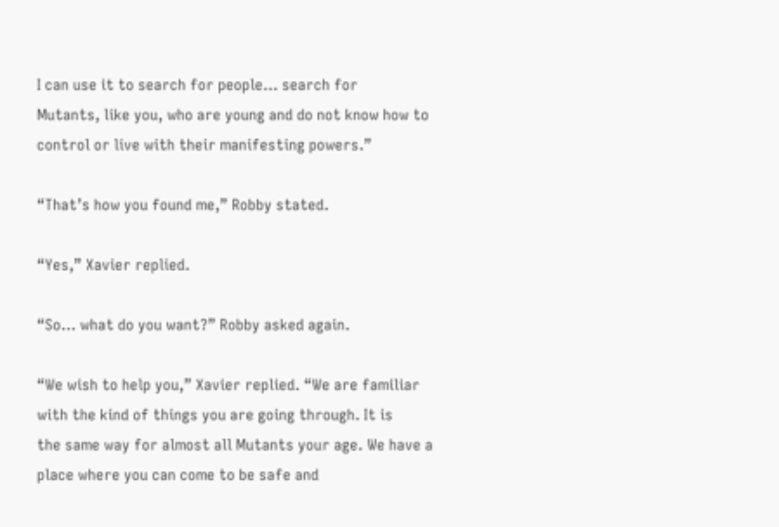I can use it to search for people… search for
Mutants, like you, who are young and do not know how to
control or live with their manifesting powers.”

“That’s how you found me,” Robby stated.

“Yes,” Xavier replied.

“So… what do you want?” Robby asked again.

“We wish to help you,” Xavier replied. “We are familiar
with the kind of things you are going through. It is
the same way for almost all Mutants your age. We have a
place where you can come to be safe and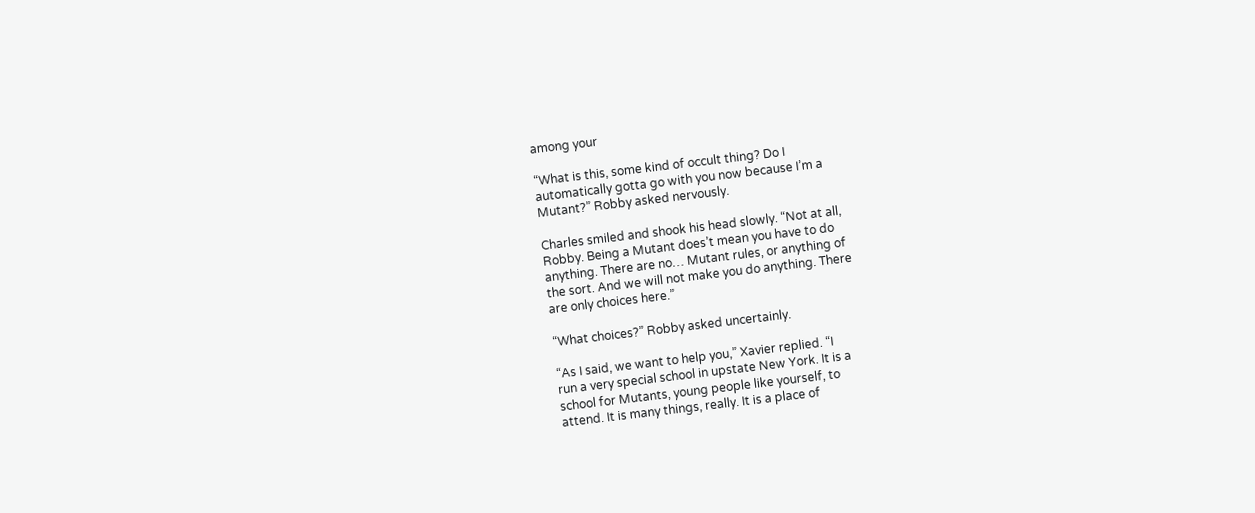among your

“What is this, some kind of occult thing? Do I
automatically gotta go with you now because I’m a
Mutant?” Robby asked nervously.

Charles smiled and shook his head slowly. “Not at all,
Robby. Being a Mutant does’t mean you have to do
anything. There are no… Mutant rules, or anything of
the sort. And we will not make you do anything. There
are only choices here.”

“What choices?” Robby asked uncertainly.

“As I said, we want to help you,” Xavier replied. “I
run a very special school in upstate New York. It is a
school for Mutants, young people like yourself, to
attend. It is many things, really. It is a place of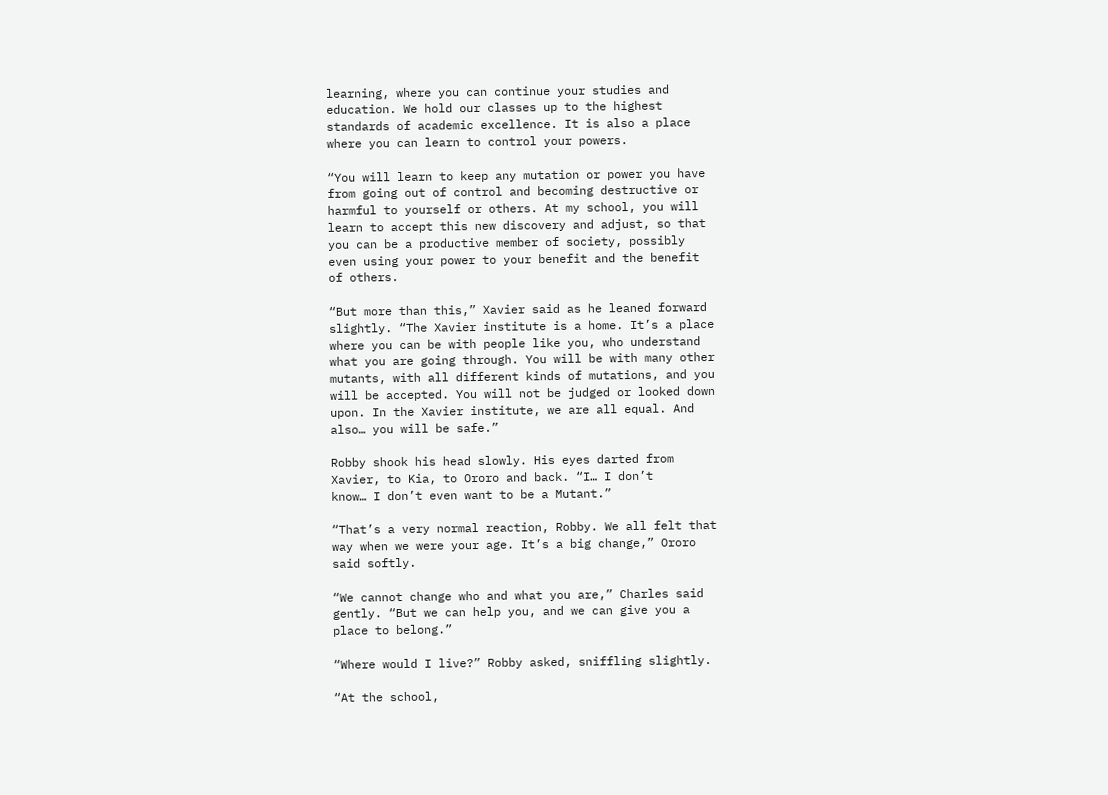learning, where you can continue your studies and
education. We hold our classes up to the highest
standards of academic excellence. It is also a place
where you can learn to control your powers.

“You will learn to keep any mutation or power you have
from going out of control and becoming destructive or
harmful to yourself or others. At my school, you will
learn to accept this new discovery and adjust, so that
you can be a productive member of society, possibly
even using your power to your benefit and the benefit
of others.

“But more than this,” Xavier said as he leaned forward
slightly. “The Xavier institute is a home. It’s a place
where you can be with people like you, who understand
what you are going through. You will be with many other
mutants, with all different kinds of mutations, and you
will be accepted. You will not be judged or looked down
upon. In the Xavier institute, we are all equal. And
also… you will be safe.”

Robby shook his head slowly. His eyes darted from
Xavier, to Kia, to Ororo and back. “I… I don’t
know… I don’t even want to be a Mutant.”

“That’s a very normal reaction, Robby. We all felt that
way when we were your age. It’s a big change,” Ororo
said softly.

“We cannot change who and what you are,” Charles said
gently. “But we can help you, and we can give you a
place to belong.”

“Where would I live?” Robby asked, sniffling slightly.

“At the school,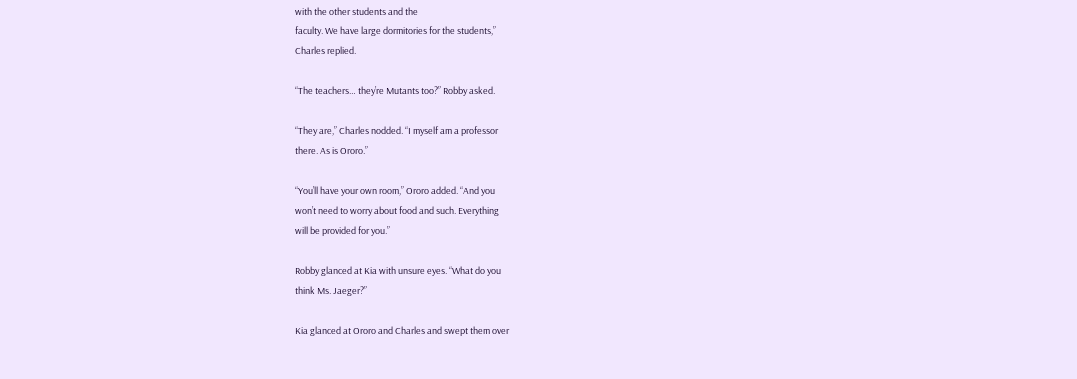with the other students and the
faculty. We have large dormitories for the students,”
Charles replied.

“The teachers… they’re Mutants too?” Robby asked.

“They are,” Charles nodded. “I myself am a professor
there. As is Ororo.”

“You’ll have your own room,” Ororo added. “And you
won’t need to worry about food and such. Everything
will be provided for you.”

Robby glanced at Kia with unsure eyes. “What do you
think Ms. Jaeger?”

Kia glanced at Ororo and Charles and swept them over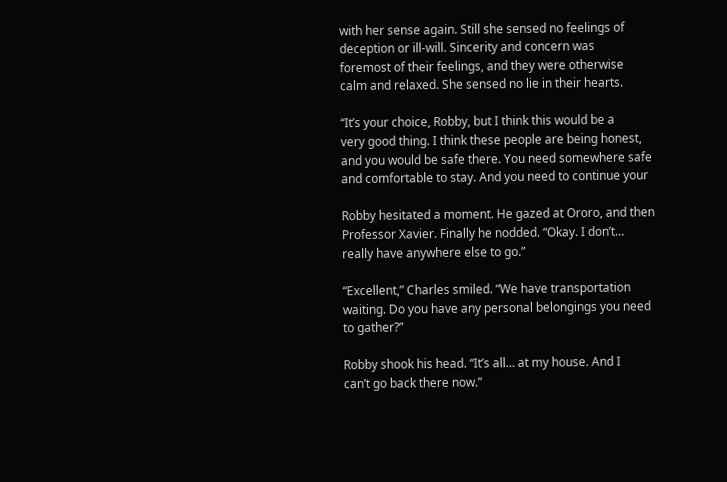with her sense again. Still she sensed no feelings of
deception or ill-will. Sincerity and concern was
foremost of their feelings, and they were otherwise
calm and relaxed. She sensed no lie in their hearts.

“It’s your choice, Robby, but I think this would be a
very good thing. I think these people are being honest,
and you would be safe there. You need somewhere safe
and comfortable to stay. And you need to continue your

Robby hesitated a moment. He gazed at Ororo, and then
Professor Xavier. Finally he nodded. “Okay. I don’t…
really have anywhere else to go.”

“Excellent,” Charles smiled. “We have transportation
waiting. Do you have any personal belongings you need
to gather?”

Robby shook his head. “It’s all… at my house. And I
can’t go back there now.”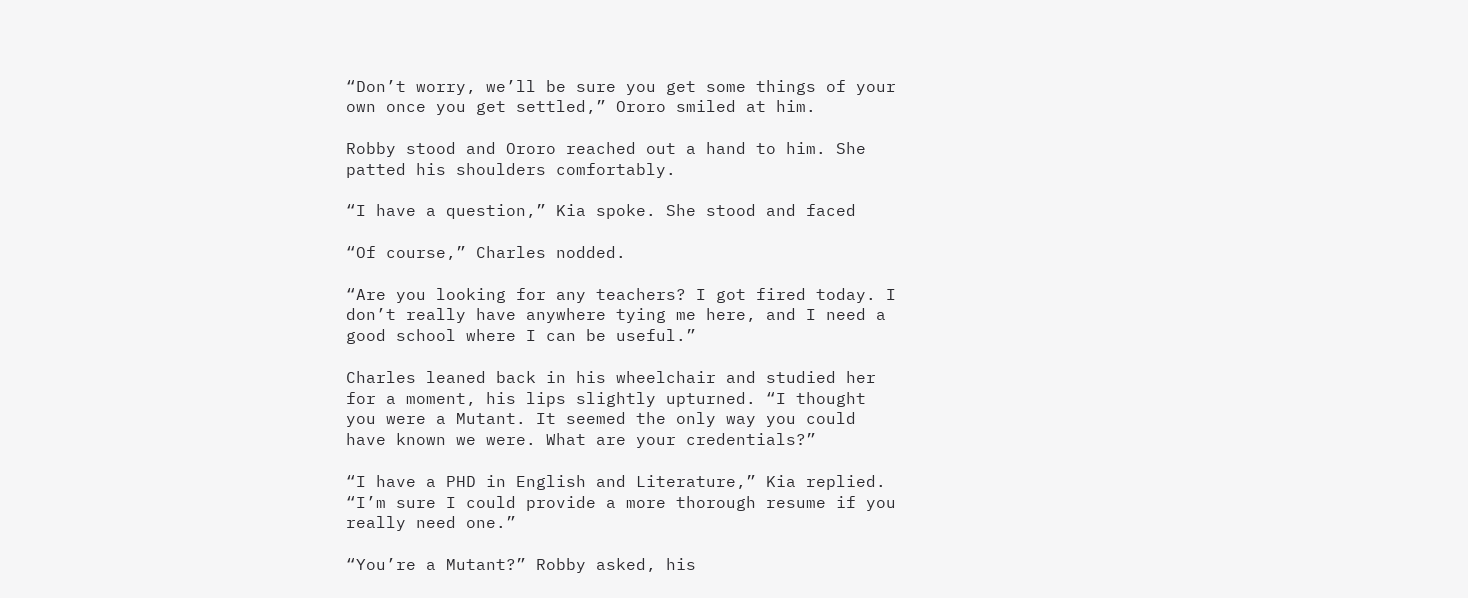“Don’t worry, we’ll be sure you get some things of your
own once you get settled,” Ororo smiled at him.

Robby stood and Ororo reached out a hand to him. She
patted his shoulders comfortably.

“I have a question,” Kia spoke. She stood and faced

“Of course,” Charles nodded.

“Are you looking for any teachers? I got fired today. I
don’t really have anywhere tying me here, and I need a
good school where I can be useful.”

Charles leaned back in his wheelchair and studied her
for a moment, his lips slightly upturned. “I thought
you were a Mutant. It seemed the only way you could
have known we were. What are your credentials?”

“I have a PHD in English and Literature,” Kia replied.
“I’m sure I could provide a more thorough resume if you
really need one.”

“You’re a Mutant?” Robby asked, his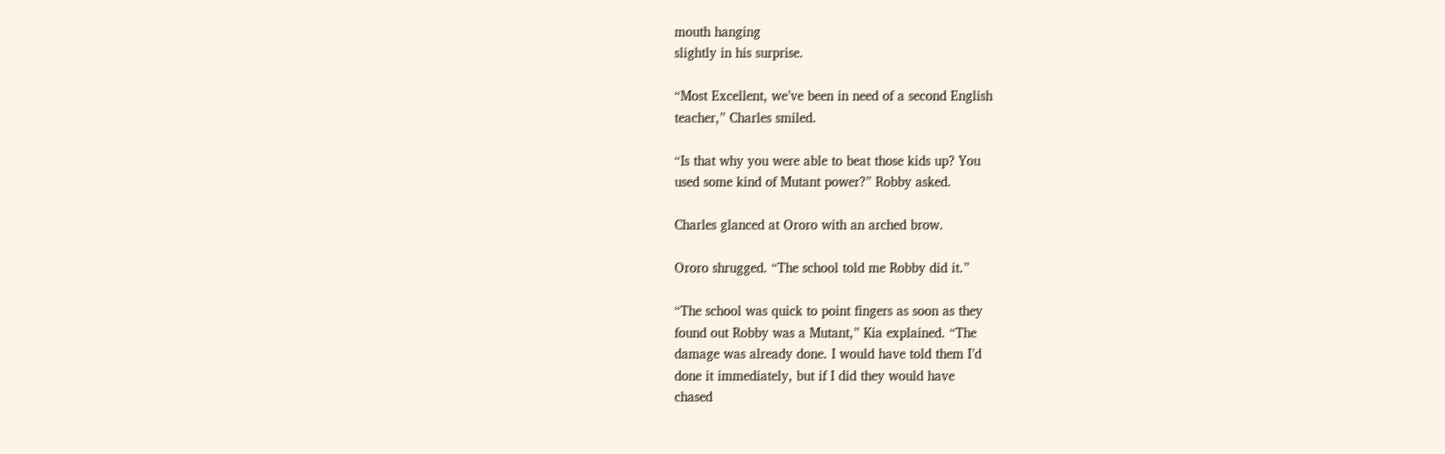mouth hanging
slightly in his surprise.

“Most Excellent, we’ve been in need of a second English
teacher,” Charles smiled.

“Is that why you were able to beat those kids up? You
used some kind of Mutant power?” Robby asked.

Charles glanced at Ororo with an arched brow.

Ororo shrugged. “The school told me Robby did it.”

“The school was quick to point fingers as soon as they
found out Robby was a Mutant,” Kia explained. “The
damage was already done. I would have told them I’d
done it immediately, but if I did they would have
chased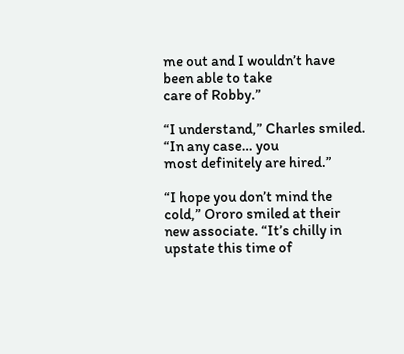me out and I wouldn’t have been able to take
care of Robby.”

“I understand,” Charles smiled. “In any case… you
most definitely are hired.”

“I hope you don’t mind the cold,” Ororo smiled at their
new associate. “It’s chilly in upstate this time of